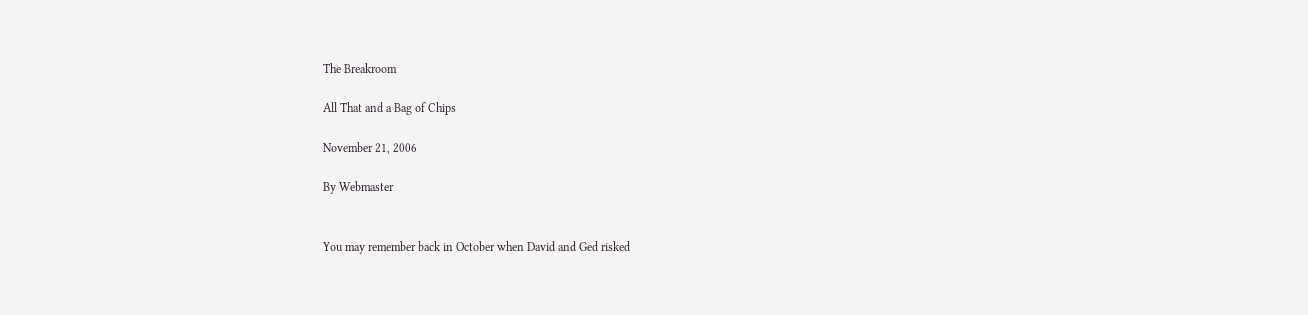The Breakroom

All That and a Bag of Chips

November 21, 2006

By Webmaster


You may remember back in October when David and Ged risked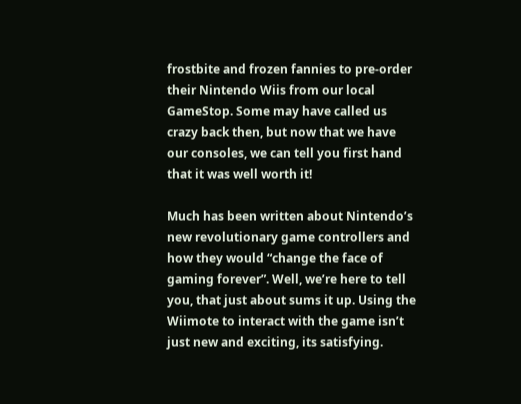frostbite and frozen fannies to pre-order their Nintendo Wiis from our local GameStop. Some may have called us crazy back then, but now that we have our consoles, we can tell you first hand that it was well worth it!

Much has been written about Nintendo’s new revolutionary game controllers and how they would “change the face of gaming forever”. Well, we’re here to tell you, that just about sums it up. Using the Wiimote to interact with the game isn’t just new and exciting, its satisfying.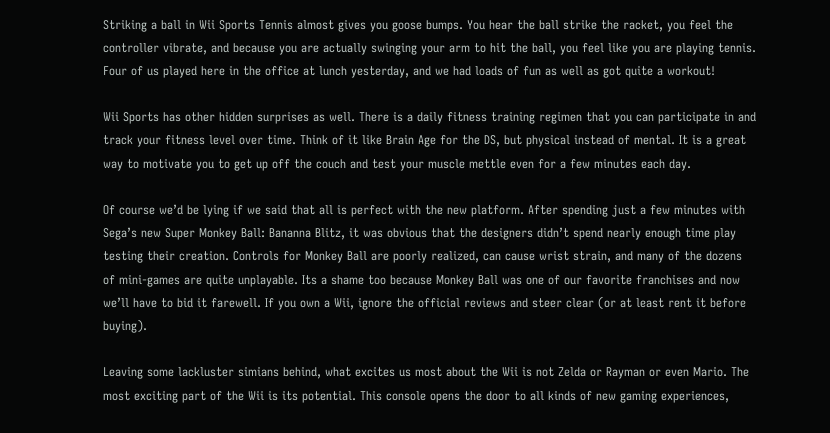Striking a ball in Wii Sports Tennis almost gives you goose bumps. You hear the ball strike the racket, you feel the controller vibrate, and because you are actually swinging your arm to hit the ball, you feel like you are playing tennis. Four of us played here in the office at lunch yesterday, and we had loads of fun as well as got quite a workout!

Wii Sports has other hidden surprises as well. There is a daily fitness training regimen that you can participate in and track your fitness level over time. Think of it like Brain Age for the DS, but physical instead of mental. It is a great way to motivate you to get up off the couch and test your muscle mettle even for a few minutes each day.

Of course we’d be lying if we said that all is perfect with the new platform. After spending just a few minutes with Sega’s new Super Monkey Ball: Bananna Blitz, it was obvious that the designers didn’t spend nearly enough time play testing their creation. Controls for Monkey Ball are poorly realized, can cause wrist strain, and many of the dozens of mini-games are quite unplayable. Its a shame too because Monkey Ball was one of our favorite franchises and now we’ll have to bid it farewell. If you own a Wii, ignore the official reviews and steer clear (or at least rent it before buying).

Leaving some lackluster simians behind, what excites us most about the Wii is not Zelda or Rayman or even Mario. The most exciting part of the Wii is its potential. This console opens the door to all kinds of new gaming experiences,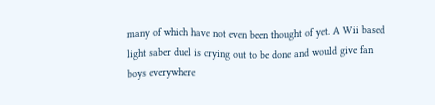many of which have not even been thought of yet. A Wii based light saber duel is crying out to be done and would give fan boys everywhere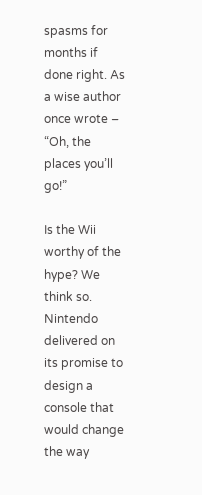spasms for months if done right. As a wise author once wrote – “Oh, the places you’ll go!”

Is the Wii worthy of the hype? We think so. Nintendo delivered on its promise to design a console that would change the way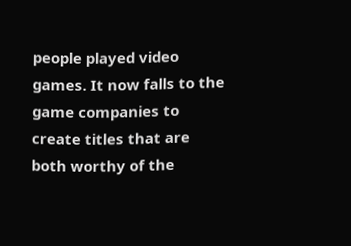people played video games. It now falls to the game companies to create titles that are both worthy of the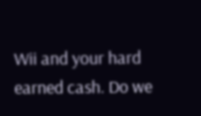Wii and your hard earned cash. Do we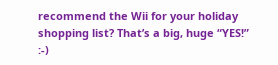recommend the Wii for your holiday shopping list? That’s a big, huge “YES!” :-)